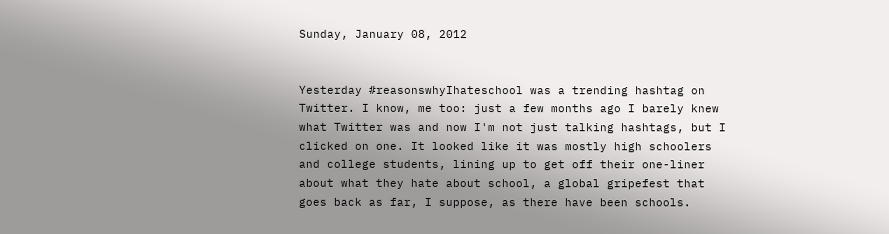Sunday, January 08, 2012


Yesterday #reasonswhyIhateschool was a trending hashtag on Twitter. I know, me too: just a few months ago I barely knew what Twitter was and now I'm not just talking hashtags, but I clicked on one. It looked like it was mostly high schoolers and college students, lining up to get off their one-liner about what they hate about school, a global gripefest that goes back as far, I suppose, as there have been schools.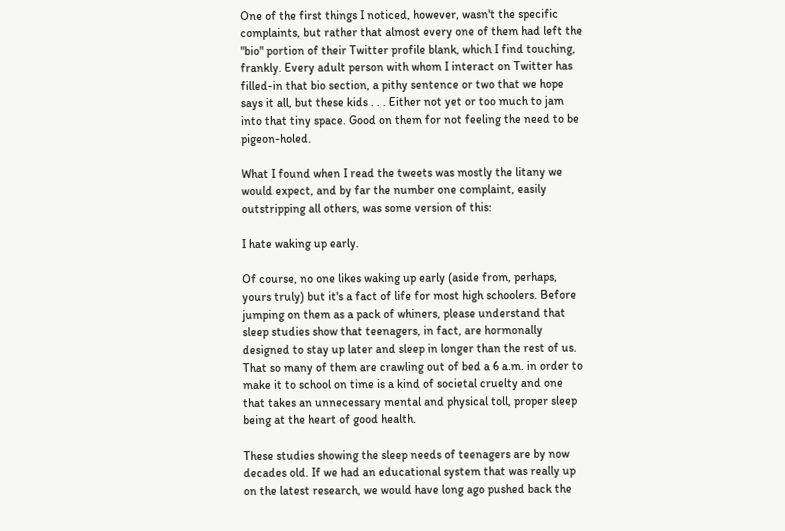One of the first things I noticed, however, wasn't the specific complaints, but rather that almost every one of them had left the "bio" portion of their Twitter profile blank, which I find touching, frankly. Every adult person with whom I interact on Twitter has filled-in that bio section, a pithy sentence or two that we hope says it all, but these kids . . . Either not yet or too much to jam into that tiny space. Good on them for not feeling the need to be pigeon-holed.

What I found when I read the tweets was mostly the litany we would expect, and by far the number one complaint, easily outstripping all others, was some version of this:

I hate waking up early.

Of course, no one likes waking up early (aside from, perhaps, yours truly) but it's a fact of life for most high schoolers. Before jumping on them as a pack of whiners, please understand that sleep studies show that teenagers, in fact, are hormonally designed to stay up later and sleep in longer than the rest of us. That so many of them are crawling out of bed a 6 a.m. in order to make it to school on time is a kind of societal cruelty and one that takes an unnecessary mental and physical toll, proper sleep being at the heart of good health.

These studies showing the sleep needs of teenagers are by now decades old. If we had an educational system that was really up on the latest research, we would have long ago pushed back the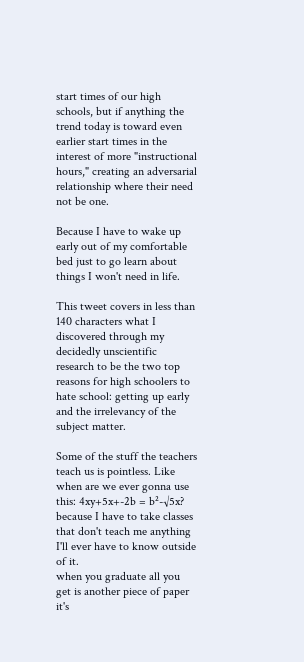start times of our high schools, but if anything the trend today is toward even earlier start times in the interest of more "instructional hours," creating an adversarial relationship where their need not be one.

Because I have to wake up early out of my comfortable bed just to go learn about things I won't need in life.

This tweet covers in less than 140 characters what I discovered through my decidedly unscientific research to be the two top reasons for high schoolers to hate school: getting up early and the irrelevancy of the subject matter.

Some of the stuff the teachers teach us is pointless. Like when are we ever gonna use this: 4xy+5x+-2b = b²-√5x?
because I have to take classes that don't teach me anything I'll ever have to know outside of it.
when you graduate all you get is another piece of paper
it's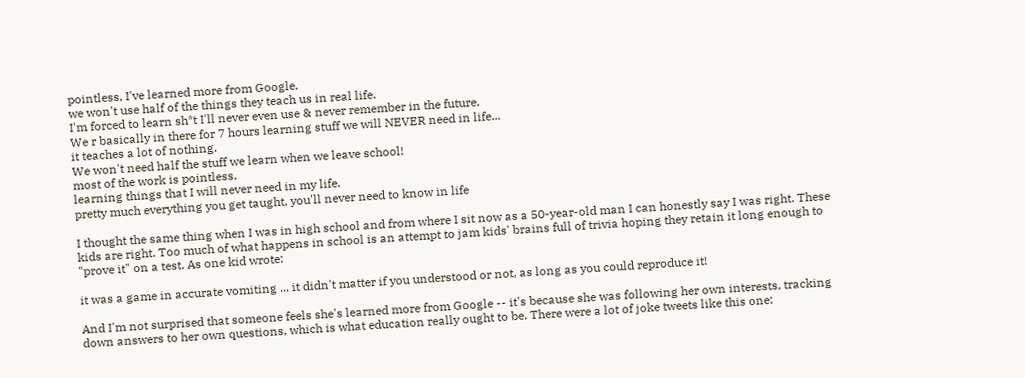pointless, I've learned more from Google.
we won't use half of the things they teach us in real life.
I'm forced to learn sh*t I'll never even use & never remember in the future.
We r basically in there for 7 hours learning stuff we will NEVER need in life...
it teaches a lot of nothing.
We won't need half the stuff we learn when we leave school!
most of the work is pointless.
learning things that I will never need in my life.
pretty much everything you get taught, you'll never need to know in life

I thought the same thing when I was in high school and from where I sit now as a 50-year-old man I can honestly say I was right. These kids are right. Too much of what happens in school is an attempt to jam kids' brains full of trivia hoping they retain it long enough to "prove it" on a test. As one kid wrote:

it was a game in accurate vomiting ... it didn't matter if you understood or not, as long as you could reproduce it!

And I'm not surprised that someone feels she's learned more from Google -- it's because she was following her own interests, tracking down answers to her own questions, which is what education really ought to be. There were a lot of joke tweets like this one: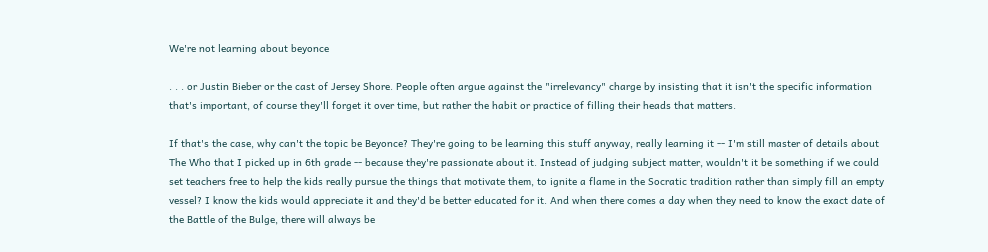We're not learning about beyonce

. . . or Justin Bieber or the cast of Jersey Shore. People often argue against the "irrelevancy" charge by insisting that it isn't the specific information that's important, of course they'll forget it over time, but rather the habit or practice of filling their heads that matters.

If that's the case, why can't the topic be Beyonce? They're going to be learning this stuff anyway, really learning it -- I'm still master of details about The Who that I picked up in 6th grade -- because they're passionate about it. Instead of judging subject matter, wouldn't it be something if we could set teachers free to help the kids really pursue the things that motivate them, to ignite a flame in the Socratic tradition rather than simply fill an empty vessel? I know the kids would appreciate it and they'd be better educated for it. And when there comes a day when they need to know the exact date of the Battle of the Bulge, there will always be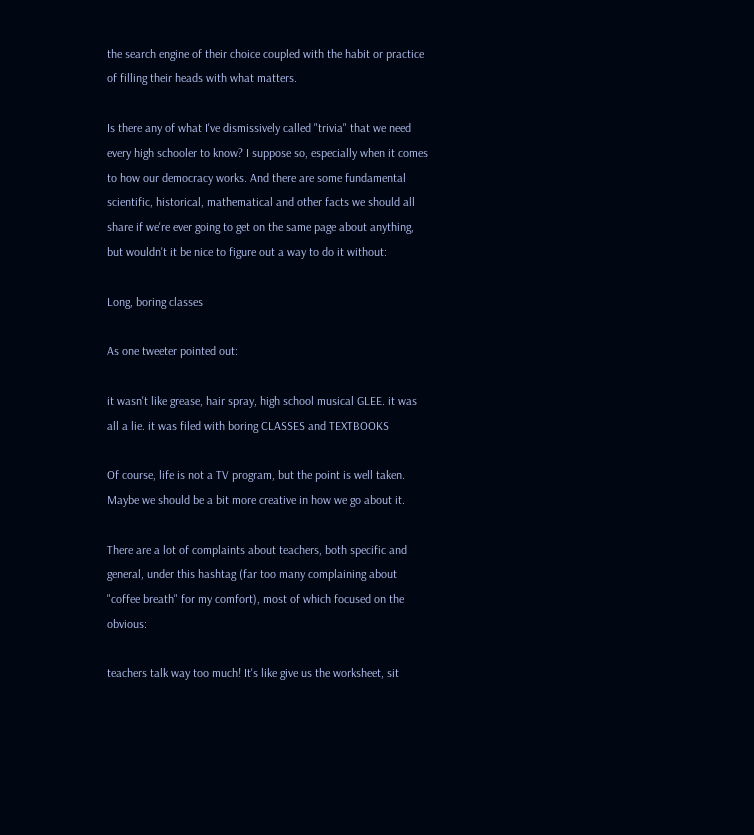the search engine of their choice coupled with the habit or practice of filling their heads with what matters.

Is there any of what I've dismissively called "trivia" that we need every high schooler to know? I suppose so, especially when it comes to how our democracy works. And there are some fundamental scientific, historical, mathematical and other facts we should all share if we're ever going to get on the same page about anything, but wouldn't it be nice to figure out a way to do it without:

Long, boring classes

As one tweeter pointed out:

it wasn't like grease, hair spray, high school musical GLEE. it was all a lie. it was filed with boring CLASSES and TEXTBOOKS

Of course, life is not a TV program, but the point is well taken. Maybe we should be a bit more creative in how we go about it.

There are a lot of complaints about teachers, both specific and general, under this hashtag (far too many complaining about "coffee breath" for my comfort), most of which focused on the obvious:

teachers talk way too much! It's like give us the worksheet, sit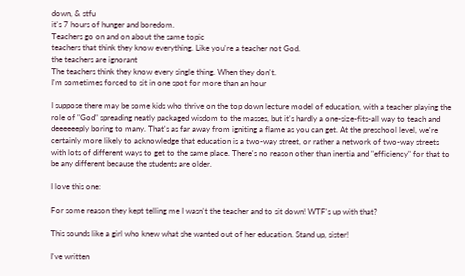down, & stfu
it's 7 hours of hunger and boredom.
Teachers go on and on about the same topic
teachers that think they know everything. Like you're a teacher not God.
the teachers are ignorant
The teachers think they know every single thing. When they don't.
I'm sometimes forced to sit in one spot for more than an hour

I suppose there may be some kids who thrive on the top down lecture model of education, with a teacher playing the role of "God" spreading neatly packaged wisdom to the masses, but it's hardly a one-size-fits-all way to teach and deeeeeeply boring to many. That's as far away from igniting a flame as you can get. At the preschool level, we're certainly more likely to acknowledge that education is a two-way street, or rather a network of two-way streets with lots of different ways to get to the same place. There's no reason other than inertia and "efficiency" for that to be any different because the students are older.

I love this one:

For some reason they kept telling me I wasn't the teacher and to sit down! WTF's up with that?

This sounds like a girl who knew what she wanted out of her education. Stand up, sister!

I've written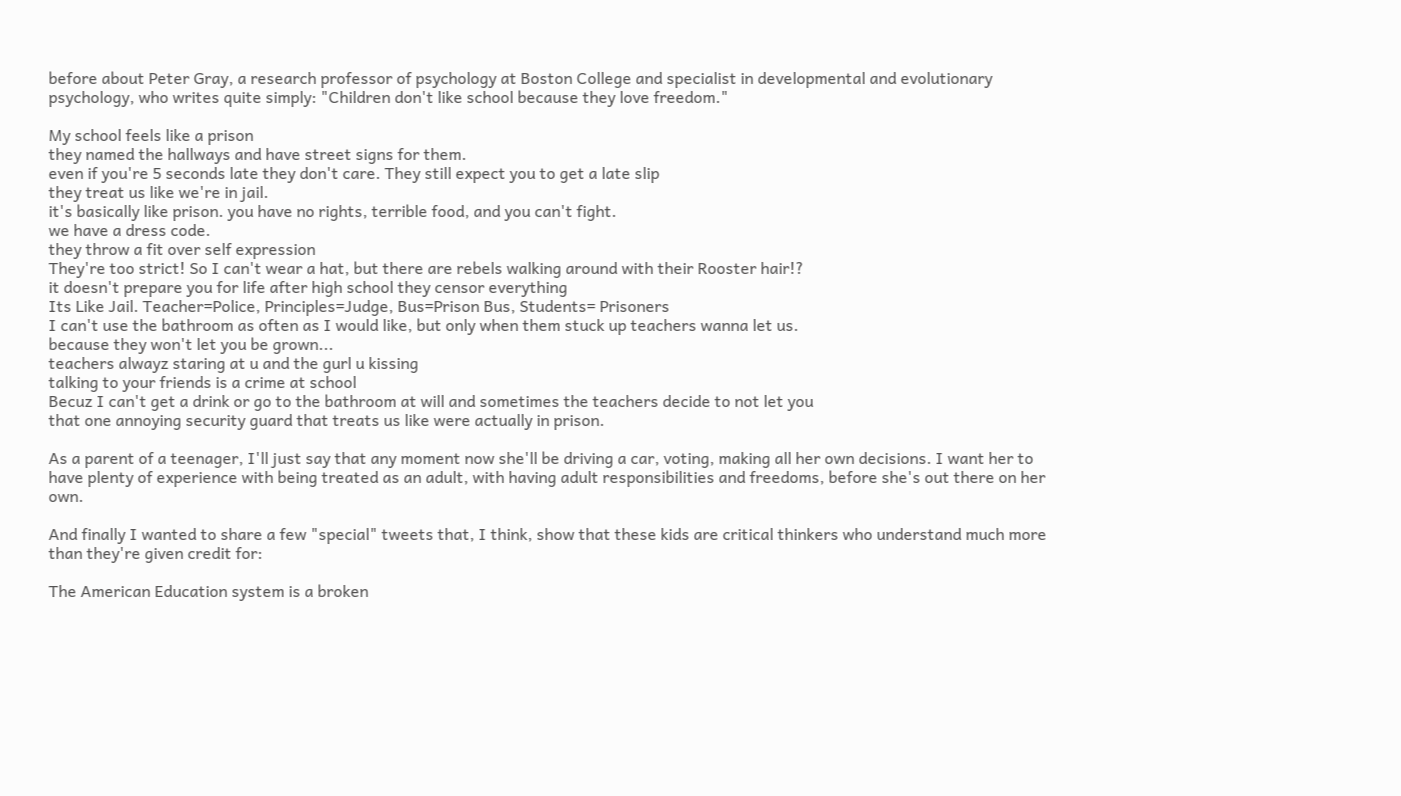before about Peter Gray, a research professor of psychology at Boston College and specialist in developmental and evolutionary psychology, who writes quite simply: "Children don't like school because they love freedom."

My school feels like a prison
they named the hallways and have street signs for them.
even if you're 5 seconds late they don't care. They still expect you to get a late slip
they treat us like we're in jail.
it's basically like prison. you have no rights, terrible food, and you can't fight.
we have a dress code.
they throw a fit over self expression
They're too strict! So I can't wear a hat, but there are rebels walking around with their Rooster hair!?
it doesn't prepare you for life after high school they censor everything
Its Like Jail. Teacher=Police, Principles=Judge, Bus=Prison Bus, Students= Prisoners
I can't use the bathroom as often as I would like, but only when them stuck up teachers wanna let us.
because they won't let you be grown...
teachers alwayz staring at u and the gurl u kissing
talking to your friends is a crime at school
Becuz I can't get a drink or go to the bathroom at will and sometimes the teachers decide to not let you
that one annoying security guard that treats us like were actually in prison.

As a parent of a teenager, I'll just say that any moment now she'll be driving a car, voting, making all her own decisions. I want her to have plenty of experience with being treated as an adult, with having adult responsibilities and freedoms, before she's out there on her own.

And finally I wanted to share a few "special" tweets that, I think, show that these kids are critical thinkers who understand much more than they're given credit for:

The American Education system is a broken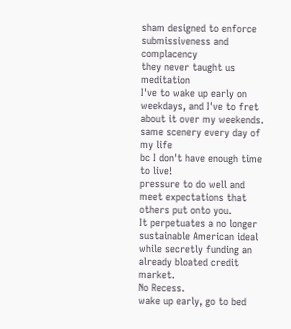sham designed to enforce submissiveness and complacency
they never taught us meditation
I've to wake up early on weekdays, and I've to fret about it over my weekends.
same scenery every day of my life
bc I don't have enough time to live!
pressure to do well and meet expectations that others put onto you.
It perpetuates a no longer sustainable American ideal while secretly funding an already bloated credit market.
No Recess.
wake up early, go to bed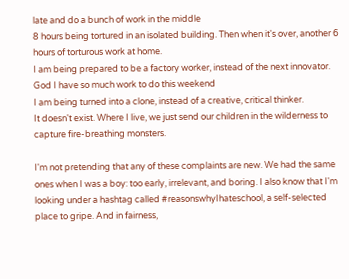late and do a bunch of work in the middle
8 hours being tortured in an isolated building. Then when it's over, another 6 hours of torturous work at home.
I am being prepared to be a factory worker, instead of the next innovator.
God I have so much work to do this weekend
I am being turned into a clone, instead of a creative, critical thinker.
It doesn't exist. Where I live, we just send our children in the wilderness to capture fire-breathing monsters.

I'm not pretending that any of these complaints are new. We had the same ones when I was a boy: too early, irrelevant, and boring. I also know that I'm looking under a hashtag called #reasonswhyIhateschool, a self-selected place to gripe. And in fairness,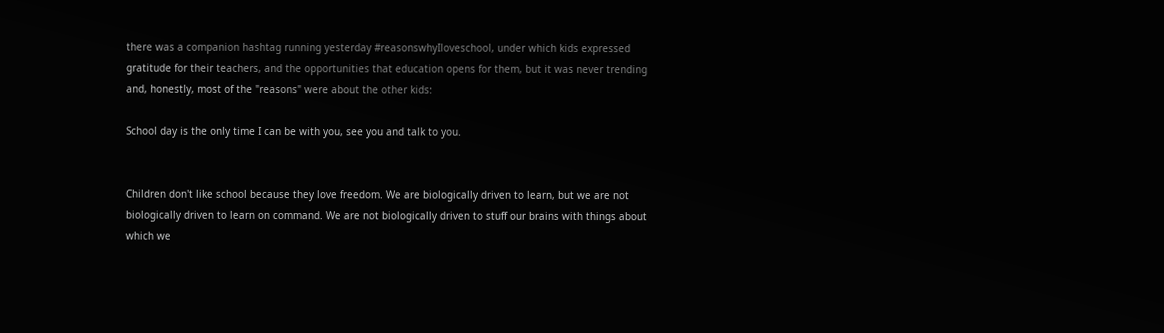there was a companion hashtag running yesterday #reasonswhyIloveschool, under which kids expressed gratitude for their teachers, and the opportunities that education opens for them, but it was never trending and, honestly, most of the "reasons" were about the other kids:

School day is the only time I can be with you, see you and talk to you.


Children don't like school because they love freedom. We are biologically driven to learn, but we are not biologically driven to learn on command. We are not biologically driven to stuff our brains with things about which we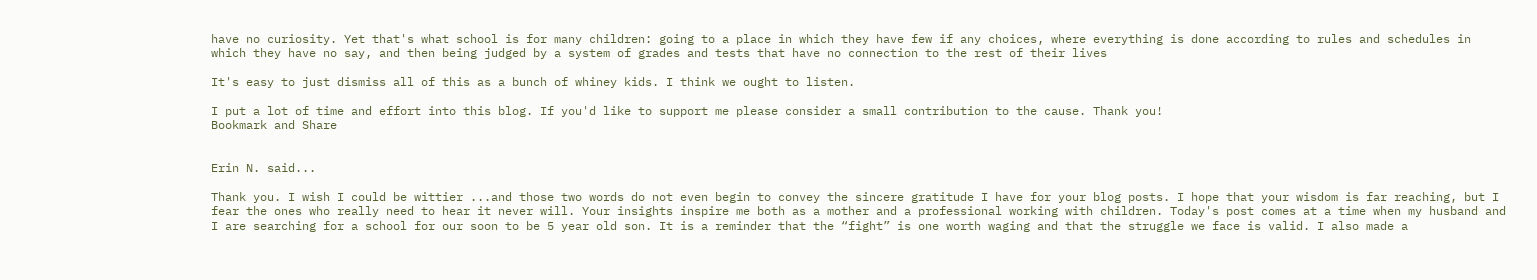have no curiosity. Yet that's what school is for many children: going to a place in which they have few if any choices, where everything is done according to rules and schedules in which they have no say, and then being judged by a system of grades and tests that have no connection to the rest of their lives

It's easy to just dismiss all of this as a bunch of whiney kids. I think we ought to listen.

I put a lot of time and effort into this blog. If you'd like to support me please consider a small contribution to the cause. Thank you!
Bookmark and Share


Erin N. said...

Thank you. I wish I could be wittier ...and those two words do not even begin to convey the sincere gratitude I have for your blog posts. I hope that your wisdom is far reaching, but I fear the ones who really need to hear it never will. Your insights inspire me both as a mother and a professional working with children. Today's post comes at a time when my husband and I are searching for a school for our soon to be 5 year old son. It is a reminder that the “fight” is one worth waging and that the struggle we face is valid. I also made a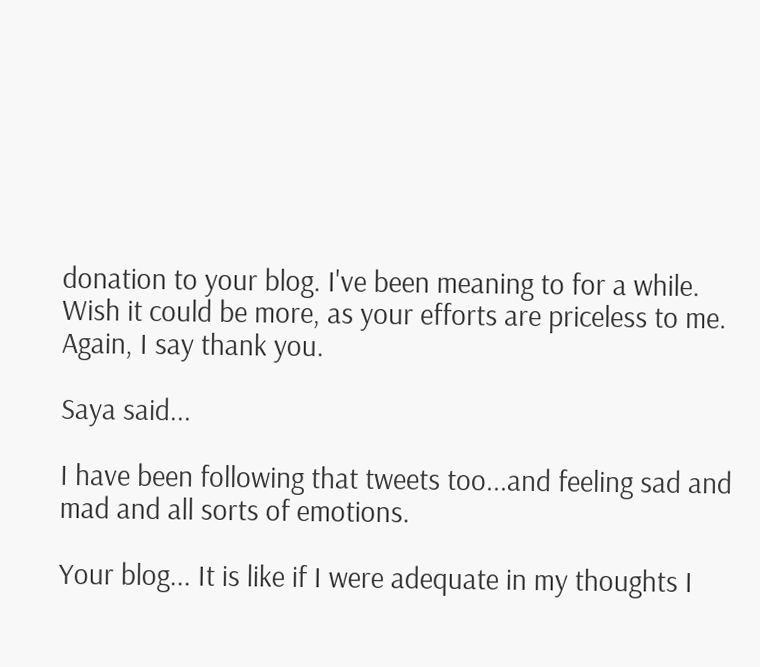donation to your blog. I've been meaning to for a while. Wish it could be more, as your efforts are priceless to me. Again, I say thank you.

Saya said...

I have been following that tweets too...and feeling sad and mad and all sorts of emotions.

Your blog... It is like if I were adequate in my thoughts I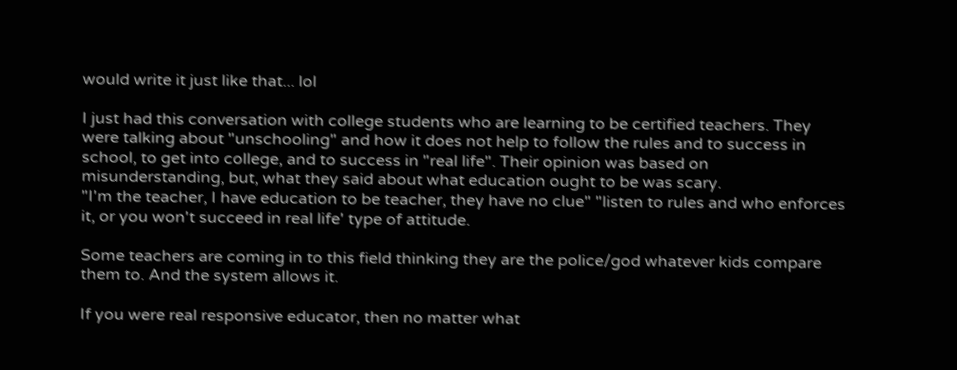would write it just like that... lol

I just had this conversation with college students who are learning to be certified teachers. They were talking about "unschooling" and how it does not help to follow the rules and to success in school, to get into college, and to success in "real life". Their opinion was based on misunderstanding, but, what they said about what education ought to be was scary.
"I'm the teacher, I have education to be teacher, they have no clue" "listen to rules and who enforces it, or you won't succeed in real life' type of attitude.

Some teachers are coming in to this field thinking they are the police/god whatever kids compare them to. And the system allows it.

If you were real responsive educator, then no matter what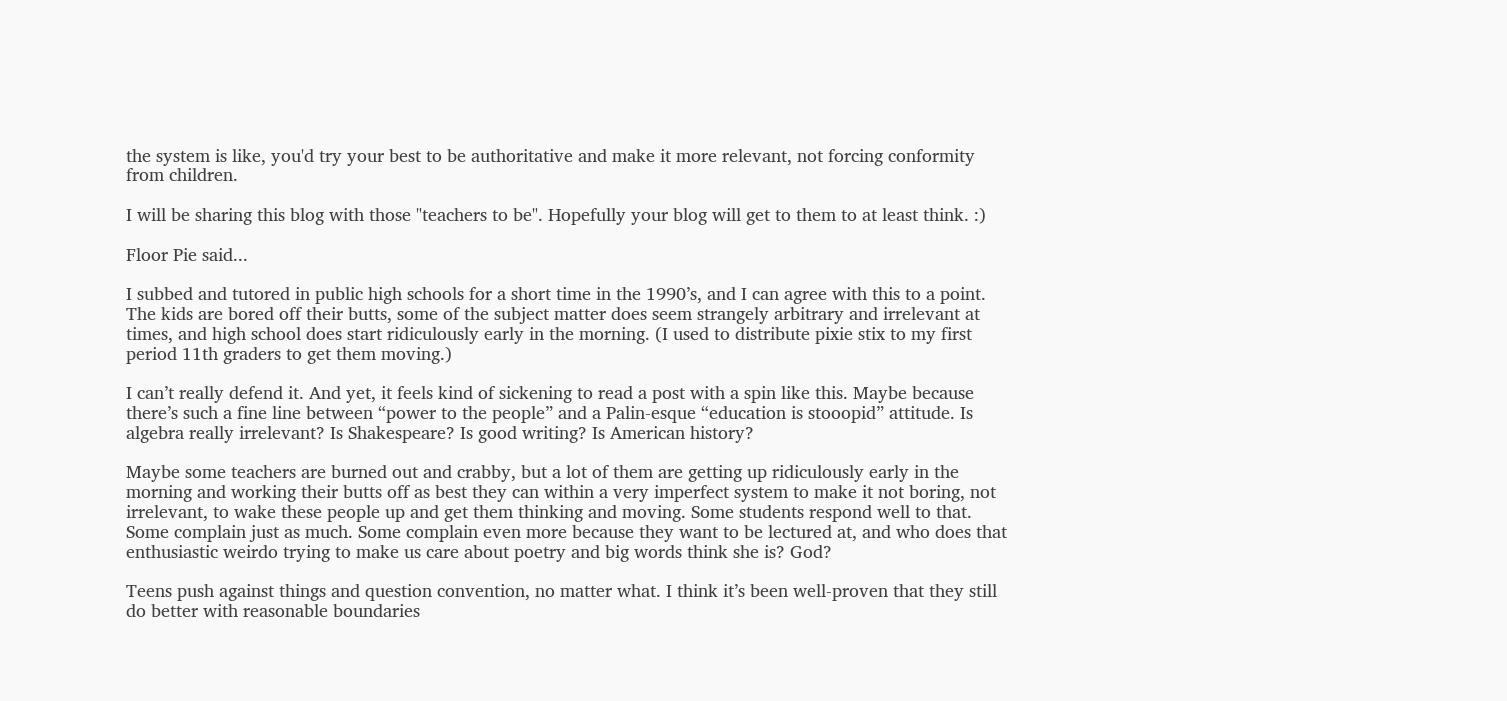the system is like, you'd try your best to be authoritative and make it more relevant, not forcing conformity from children.

I will be sharing this blog with those "teachers to be". Hopefully your blog will get to them to at least think. :)

Floor Pie said...

I subbed and tutored in public high schools for a short time in the 1990’s, and I can agree with this to a point. The kids are bored off their butts, some of the subject matter does seem strangely arbitrary and irrelevant at times, and high school does start ridiculously early in the morning. (I used to distribute pixie stix to my first period 11th graders to get them moving.)

I can’t really defend it. And yet, it feels kind of sickening to read a post with a spin like this. Maybe because there’s such a fine line between “power to the people” and a Palin-esque “education is stooopid” attitude. Is algebra really irrelevant? Is Shakespeare? Is good writing? Is American history?

Maybe some teachers are burned out and crabby, but a lot of them are getting up ridiculously early in the morning and working their butts off as best they can within a very imperfect system to make it not boring, not irrelevant, to wake these people up and get them thinking and moving. Some students respond well to that. Some complain just as much. Some complain even more because they want to be lectured at, and who does that enthusiastic weirdo trying to make us care about poetry and big words think she is? God?

Teens push against things and question convention, no matter what. I think it’s been well-proven that they still do better with reasonable boundaries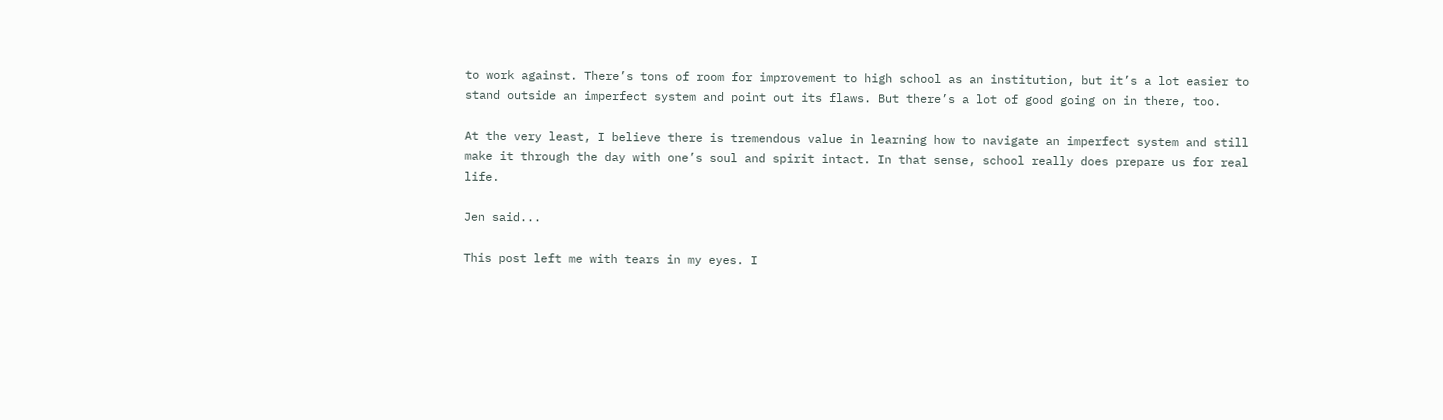to work against. There’s tons of room for improvement to high school as an institution, but it’s a lot easier to stand outside an imperfect system and point out its flaws. But there’s a lot of good going on in there, too.

At the very least, I believe there is tremendous value in learning how to navigate an imperfect system and still make it through the day with one’s soul and spirit intact. In that sense, school really does prepare us for real life.

Jen said...

This post left me with tears in my eyes. I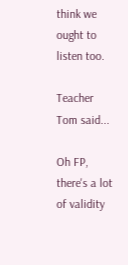think we ought to listen too.

Teacher Tom said...

Oh FP, there's a lot of validity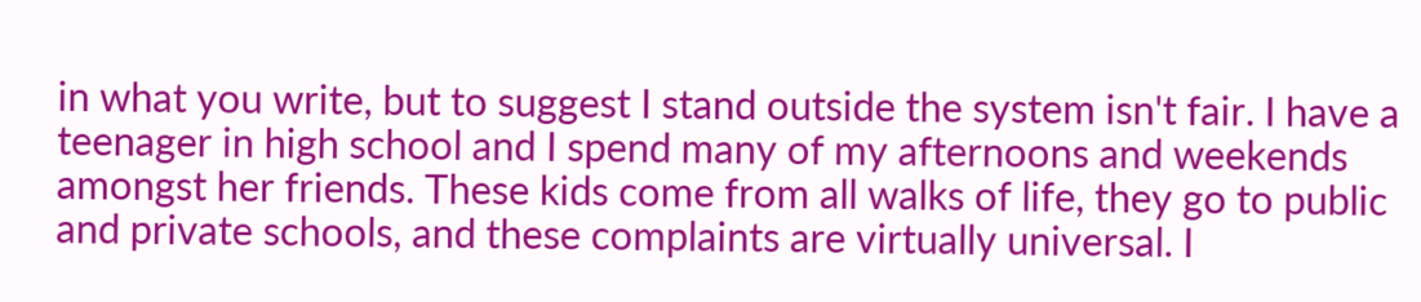in what you write, but to suggest I stand outside the system isn't fair. I have a teenager in high school and I spend many of my afternoons and weekends amongst her friends. These kids come from all walks of life, they go to public and private schools, and these complaints are virtually universal. I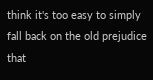think it's too easy to simply fall back on the old prejudice that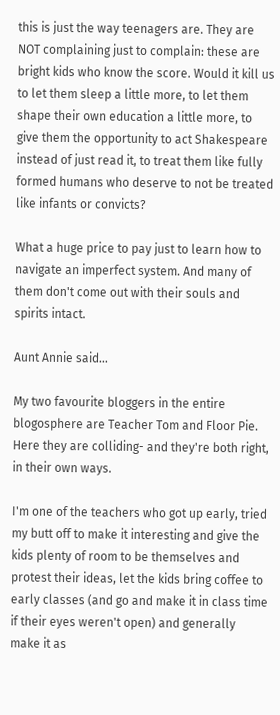this is just the way teenagers are. They are NOT complaining just to complain: these are bright kids who know the score. Would it kill us to let them sleep a little more, to let them shape their own education a little more, to give them the opportunity to act Shakespeare instead of just read it, to treat them like fully formed humans who deserve to not be treated like infants or convicts?

What a huge price to pay just to learn how to navigate an imperfect system. And many of them don't come out with their souls and spirits intact.

Aunt Annie said...

My two favourite bloggers in the entire blogosphere are Teacher Tom and Floor Pie. Here they are colliding- and they're both right, in their own ways.

I'm one of the teachers who got up early, tried my butt off to make it interesting and give the kids plenty of room to be themselves and protest their ideas, let the kids bring coffee to early classes (and go and make it in class time if their eyes weren't open) and generally make it as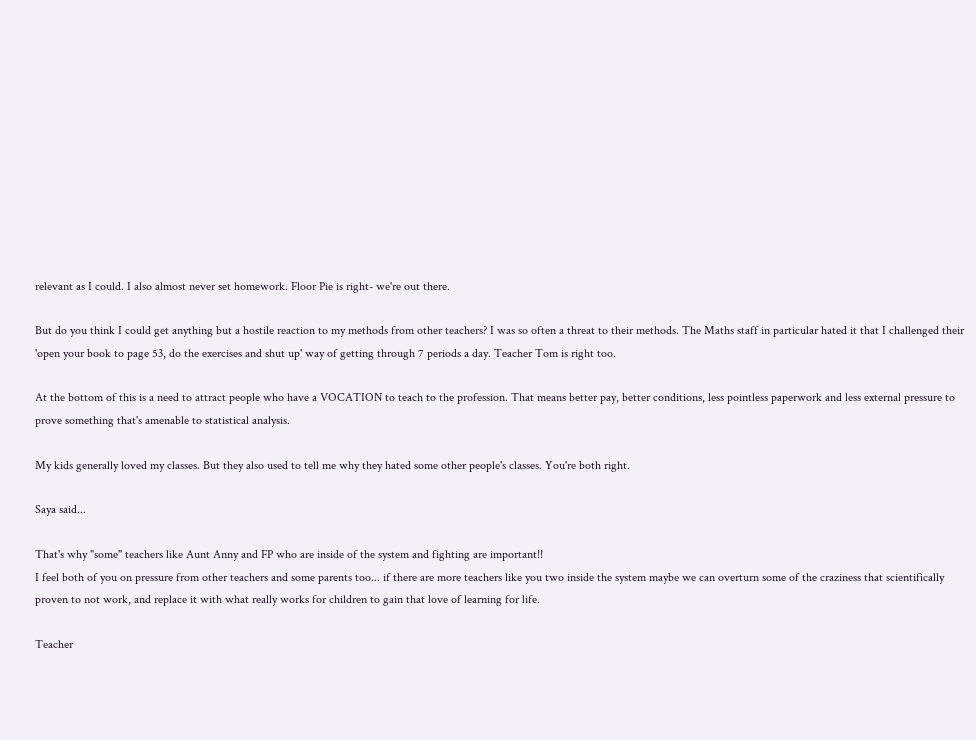relevant as I could. I also almost never set homework. Floor Pie is right- we're out there.

But do you think I could get anything but a hostile reaction to my methods from other teachers? I was so often a threat to their methods. The Maths staff in particular hated it that I challenged their 'open your book to page 53, do the exercises and shut up' way of getting through 7 periods a day. Teacher Tom is right too.

At the bottom of this is a need to attract people who have a VOCATION to teach to the profession. That means better pay, better conditions, less pointless paperwork and less external pressure to prove something that's amenable to statistical analysis.

My kids generally loved my classes. But they also used to tell me why they hated some other people's classes. You're both right.

Saya said...

That's why "some" teachers like Aunt Anny and FP who are inside of the system and fighting are important!!
I feel both of you on pressure from other teachers and some parents too... if there are more teachers like you two inside the system maybe we can overturn some of the craziness that scientifically proven to not work, and replace it with what really works for children to gain that love of learning for life.

Teacher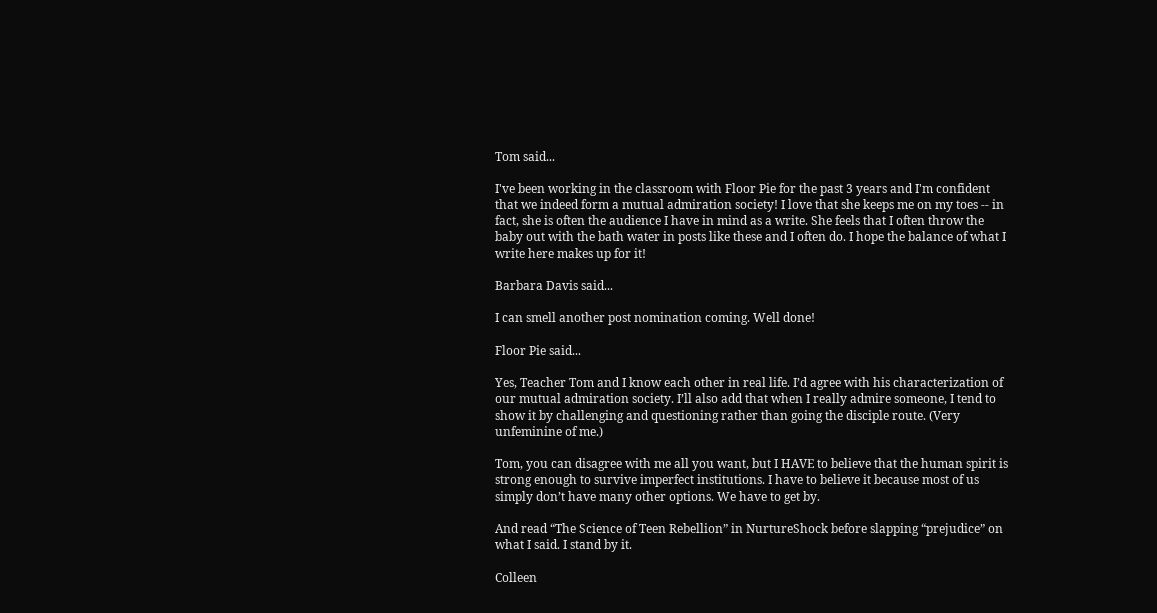Tom said...

I've been working in the classroom with Floor Pie for the past 3 years and I'm confident that we indeed form a mutual admiration society! I love that she keeps me on my toes -- in fact, she is often the audience I have in mind as a write. She feels that I often throw the baby out with the bath water in posts like these and I often do. I hope the balance of what I write here makes up for it!

Barbara Davis said...

I can smell another post nomination coming. Well done!

Floor Pie said...

Yes, Teacher Tom and I know each other in real life. I’d agree with his characterization of our mutual admiration society. I’ll also add that when I really admire someone, I tend to show it by challenging and questioning rather than going the disciple route. (Very unfeminine of me.)

Tom, you can disagree with me all you want, but I HAVE to believe that the human spirit is strong enough to survive imperfect institutions. I have to believe it because most of us simply don’t have many other options. We have to get by.

And read “The Science of Teen Rebellion” in NurtureShock before slapping “prejudice” on what I said. I stand by it.

Colleen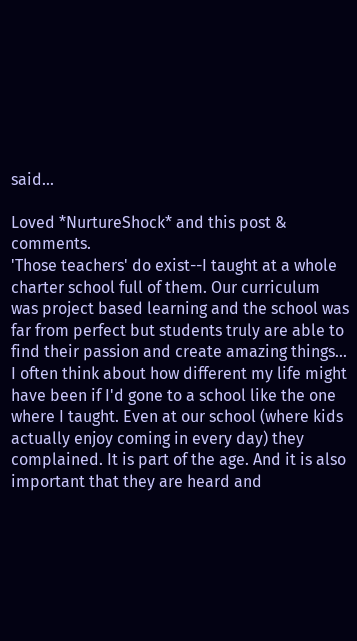said...

Loved *NurtureShock* and this post & comments.
'Those teachers' do exist--I taught at a whole charter school full of them. Our curriculum was project based learning and the school was far from perfect but students truly are able to find their passion and create amazing things...
I often think about how different my life might have been if I'd gone to a school like the one where I taught. Even at our school (where kids actually enjoy coming in every day) they complained. It is part of the age. And it is also important that they are heard and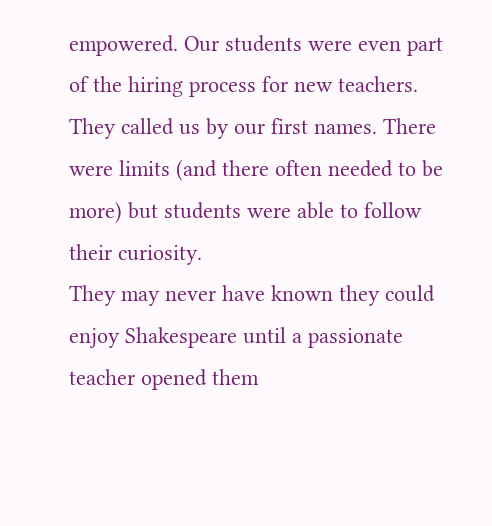empowered. Our students were even part of the hiring process for new teachers. They called us by our first names. There were limits (and there often needed to be more) but students were able to follow their curiosity.
They may never have known they could enjoy Shakespeare until a passionate teacher opened them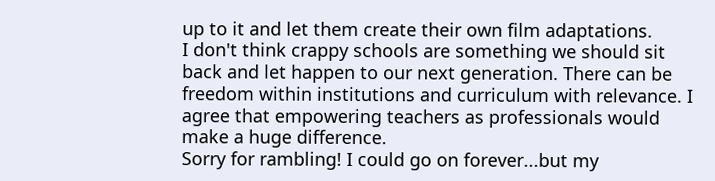up to it and let them create their own film adaptations.
I don't think crappy schools are something we should sit back and let happen to our next generation. There can be freedom within institutions and curriculum with relevance. I agree that empowering teachers as professionals would make a huge difference.
Sorry for rambling! I could go on forever...but my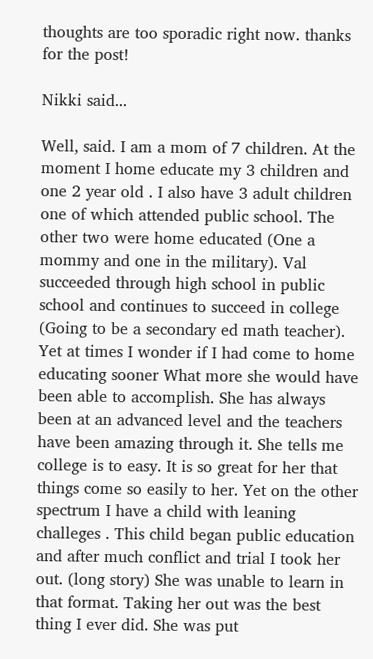thoughts are too sporadic right now. thanks for the post!

Nikki said...

Well, said. I am a mom of 7 children. At the moment I home educate my 3 children and one 2 year old . I also have 3 adult children one of which attended public school. The other two were home educated (One a mommy and one in the military). Val succeeded through high school in public school and continues to succeed in college (Going to be a secondary ed math teacher). Yet at times I wonder if I had come to home educating sooner What more she would have been able to accomplish. She has always been at an advanced level and the teachers have been amazing through it. She tells me college is to easy. It is so great for her that things come so easily to her. Yet on the other spectrum I have a child with leaning challeges . This child began public education and after much conflict and trial I took her out. (long story) She was unable to learn in that format. Taking her out was the best thing I ever did. She was put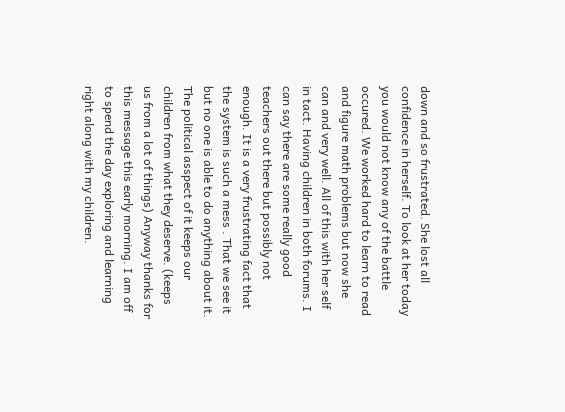down and so frustrated. She lost all confidence in herself. To look at her today you would not know any of the battle occured. We worked hard to learn to read and figure math problems but now she can and very well. All of this with her self in tact. Having children in both forums. I can say there are some really good teachers out there but possibly not enough. It is a very frustrating fact that the system is such a mess . That we see it but no one is able to do anything about it. The political asspect of it keeps our children from what they deserve. (keeps us from a lot of things) Anyway thanks for this message this early morning. I am off to spend the day exploring and learning right along with my children.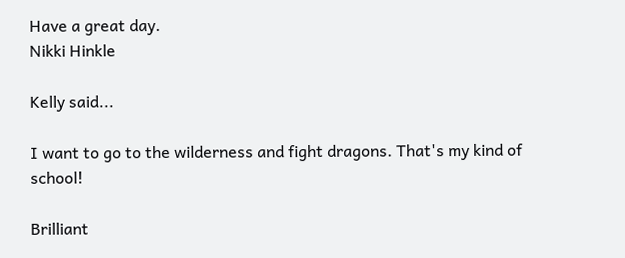Have a great day.
Nikki Hinkle

Kelly said...

I want to go to the wilderness and fight dragons. That's my kind of school!

Brilliant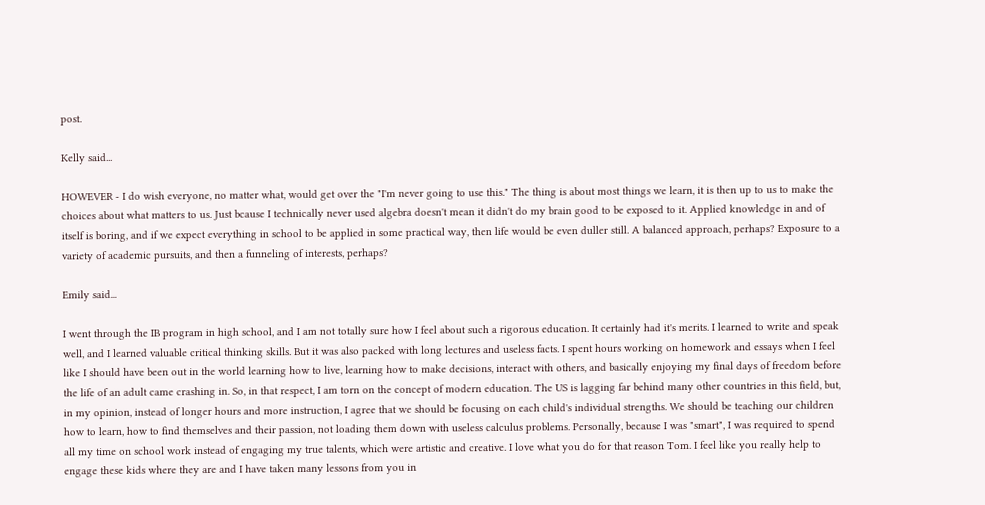post.

Kelly said...

HOWEVER - I do wish everyone, no matter what, would get over the "I'm never going to use this." The thing is about most things we learn, it is then up to us to make the choices about what matters to us. Just bcause I technically never used algebra doesn't mean it didn't do my brain good to be exposed to it. Applied knowledge in and of itself is boring, and if we expect everything in school to be applied in some practical way, then life would be even duller still. A balanced approach, perhaps? Exposure to a variety of academic pursuits, and then a funneling of interests, perhaps?

Emily said...

I went through the IB program in high school, and I am not totally sure how I feel about such a rigorous education. It certainly had it's merits. I learned to write and speak well, and I learned valuable critical thinking skills. But it was also packed with long lectures and useless facts. I spent hours working on homework and essays when I feel like I should have been out in the world learning how to live, learning how to make decisions, interact with others, and basically enjoying my final days of freedom before the life of an adult came crashing in. So, in that respect, I am torn on the concept of modern education. The US is lagging far behind many other countries in this field, but, in my opinion, instead of longer hours and more instruction, I agree that we should be focusing on each child's individual strengths. We should be teaching our children how to learn, how to find themselves and their passion, not loading them down with useless calculus problems. Personally, because I was "smart", I was required to spend all my time on school work instead of engaging my true talents, which were artistic and creative. I love what you do for that reason Tom. I feel like you really help to engage these kids where they are and I have taken many lessons from you in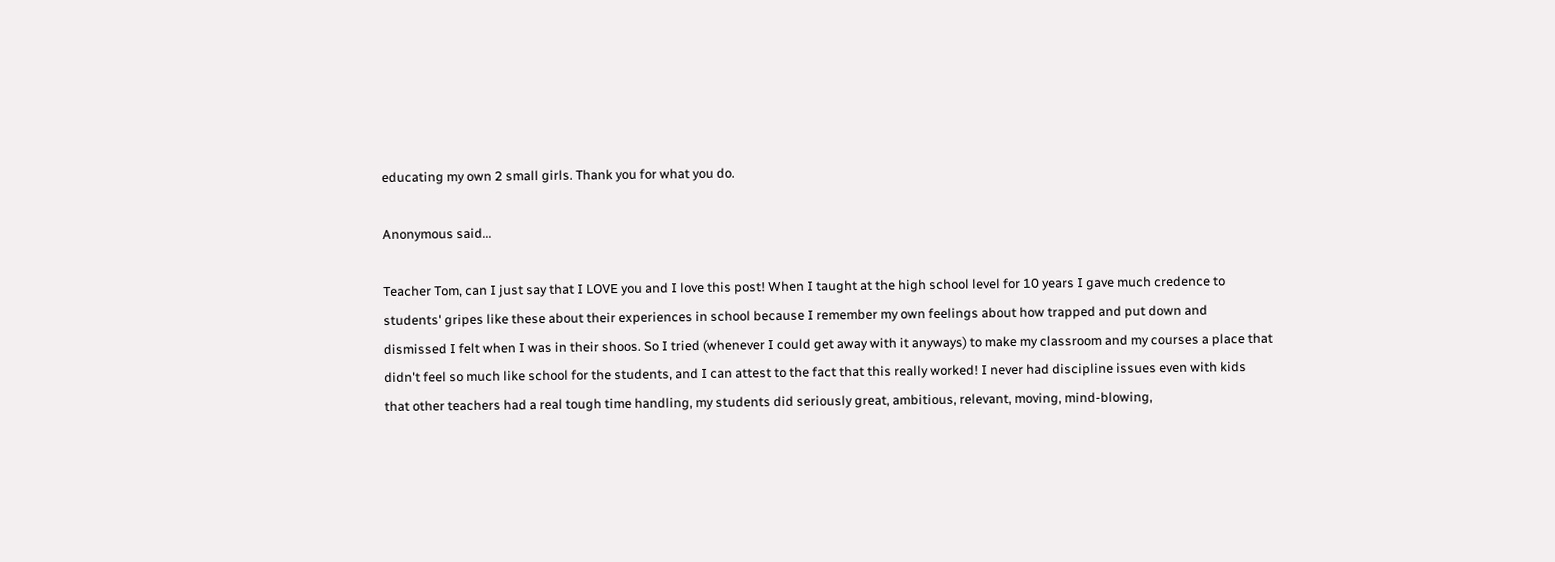educating my own 2 small girls. Thank you for what you do.

Anonymous said...

Teacher Tom, can I just say that I LOVE you and I love this post! When I taught at the high school level for 10 years I gave much credence to students' gripes like these about their experiences in school because I remember my own feelings about how trapped and put down and dismissed I felt when I was in their shoos. So I tried (whenever I could get away with it anyways) to make my classroom and my courses a place that didn't feel so much like school for the students, and I can attest to the fact that this really worked! I never had discipline issues even with kids that other teachers had a real tough time handling, my students did seriously great, ambitious, relevant, moving, mind-blowing,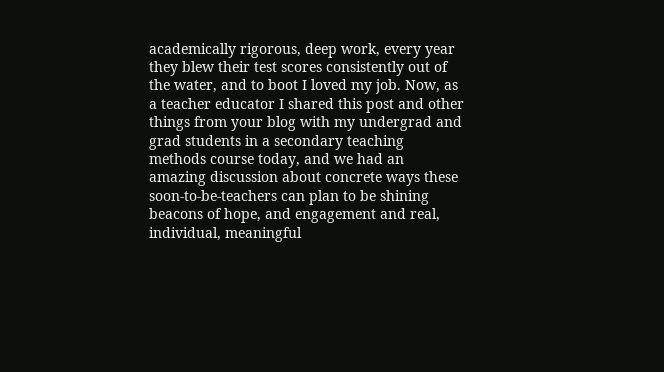academically rigorous, deep work, every year they blew their test scores consistently out of the water, and to boot I loved my job. Now, as a teacher educator I shared this post and other things from your blog with my undergrad and grad students in a secondary teaching methods course today, and we had an amazing discussion about concrete ways these soon-to-be-teachers can plan to be shining beacons of hope, and engagement and real, individual, meaningful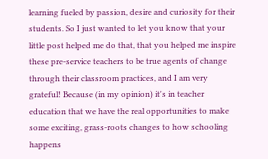learning fueled by passion, desire and curiosity for their students. So I just wanted to let you know that your little post helped me do that, that you helped me inspire these pre-service teachers to be true agents of change through their classroom practices, and I am very grateful! Because (in my opinion) it's in teacher education that we have the real opportunities to make some exciting, grass-roots changes to how schooling happens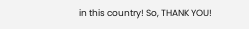in this country! So, THANK YOU!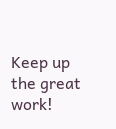Keep up the great work!